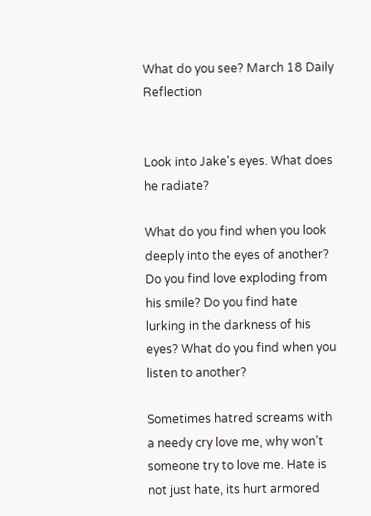What do you see? March 18 Daily Reflection


Look into Jake's eyes. What does he radiate?

What do you find when you look deeply into the eyes of another? Do you find love exploding from his smile? Do you find hate lurking in the darkness of his eyes? What do you find when you listen to another?

Sometimes hatred screams with a needy cry love me, why won’t someone try to love me. Hate is not just hate, its hurt armored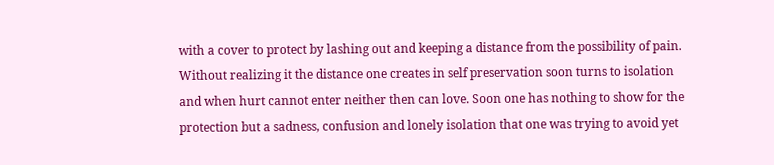with a cover to protect by lashing out and keeping a distance from the possibility of pain. Without realizing it the distance one creates in self preservation soon turns to isolation and when hurt cannot enter neither then can love. Soon one has nothing to show for the protection but a sadness, confusion and lonely isolation that one was trying to avoid yet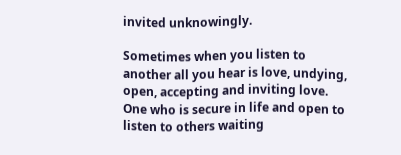invited unknowingly.

Sometimes when you listen to another all you hear is love, undying, open, accepting and inviting love. One who is secure in life and open to listen to others waiting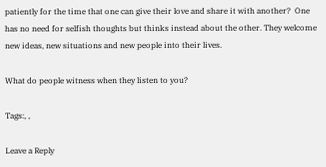patiently for the time that one can give their love and share it with another?  One has no need for selfish thoughts but thinks instead about the other. They welcome new ideas, new situations and new people into their lives.

What do people witness when they listen to you?

Tags:, ,

Leave a Reply